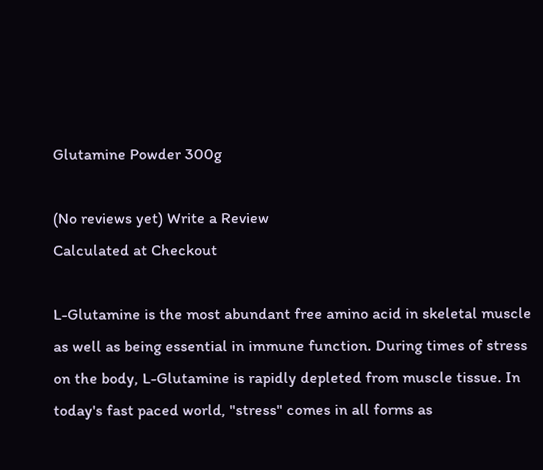Glutamine Powder 300g

(No reviews yet) Write a Review
Calculated at Checkout

L-Glutamine is the most abundant free amino acid in skeletal muscle as well as being essential in immune function. During times of stress on the body, L-Glutamine is rapidly depleted from muscle tissue. In today's fast paced world, "stress" comes in all forms as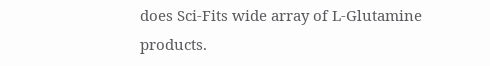does Sci-Fits wide array of L-Glutamine products.